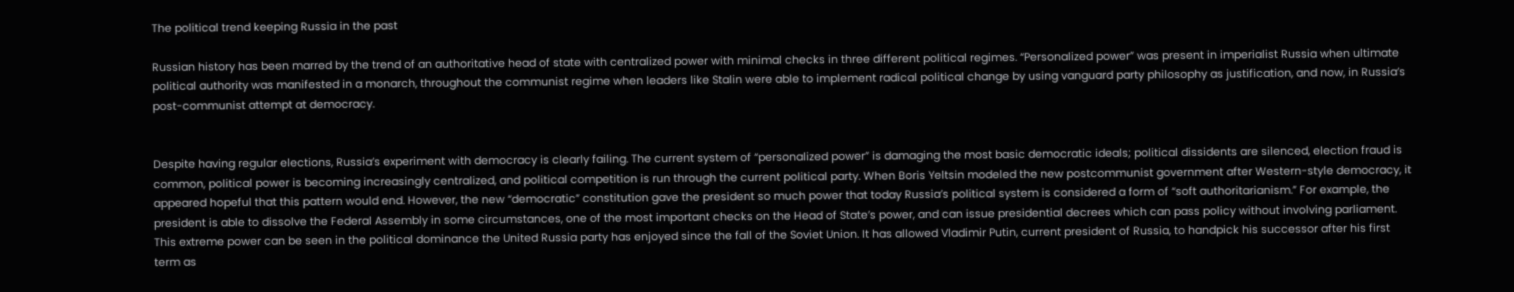The political trend keeping Russia in the past

Russian history has been marred by the trend of an authoritative head of state with centralized power with minimal checks in three different political regimes. “Personalized power” was present in imperialist Russia when ultimate political authority was manifested in a monarch, throughout the communist regime when leaders like Stalin were able to implement radical political change by using vanguard party philosophy as justification, and now, in Russia’s post-communist attempt at democracy.


Despite having regular elections, Russia’s experiment with democracy is clearly failing. The current system of “personalized power” is damaging the most basic democratic ideals; political dissidents are silenced, election fraud is common, political power is becoming increasingly centralized, and political competition is run through the current political party. When Boris Yeltsin modeled the new postcommunist government after Western-style democracy, it appeared hopeful that this pattern would end. However, the new “democratic” constitution gave the president so much power that today Russia’s political system is considered a form of “soft authoritarianism.” For example, the president is able to dissolve the Federal Assembly in some circumstances, one of the most important checks on the Head of State’s power, and can issue presidential decrees which can pass policy without involving parliament. This extreme power can be seen in the political dominance the United Russia party has enjoyed since the fall of the Soviet Union. It has allowed Vladimir Putin, current president of Russia, to handpick his successor after his first term as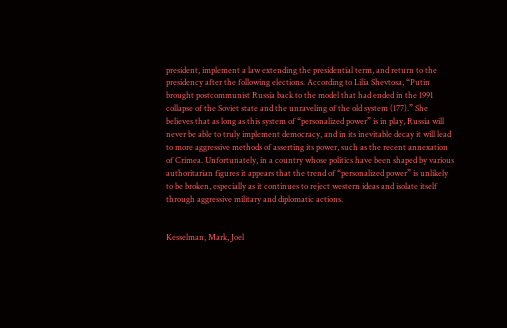president, implement a law extending the presidential term, and return to the presidency after the following elections. According to Lilia Shevtosa, “Putin brought postcommunist Russia back to the model that had ended in the 1991 collapse of the Soviet state and the unraveling of the old system (177).” She believes that as long as this system of “personalized power” is in play, Russia will never be able to truly implement democracy, and in its inevitable decay it will lead to more aggressive methods of asserting its power, such as the recent annexation of Crimea. Unfortunately, in a country whose politics have been shaped by various authoritarian figures it appears that the trend of “personalized power” is unlikely to be broken, especially as it continues to reject western ideas and isolate itself through aggressive military and diplomatic actions.


Kesselman, Mark, Joel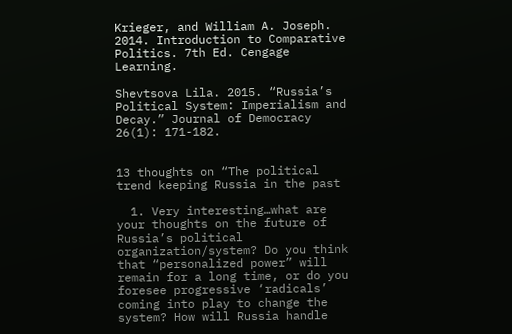Krieger, and William A. Joseph. 2014. Introduction to Comparative Politics. 7th Ed. Cengage Learning.

Shevtsova Lila. 2015. “Russia’s Political System: Imperialism and Decay.” Journal of Democracy 26(1): 171-182.


13 thoughts on “The political trend keeping Russia in the past

  1. Very interesting…what are your thoughts on the future of Russia’s political organization/system? Do you think that “personalized power” will remain for a long time, or do you foresee progressive ‘radicals’ coming into play to change the system? How will Russia handle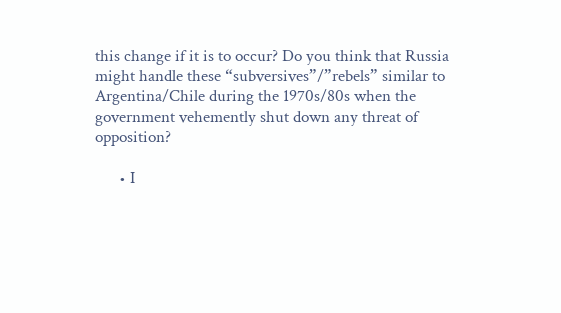this change if it is to occur? Do you think that Russia might handle these “subversives”/”rebels” similar to Argentina/Chile during the 1970s/80s when the government vehemently shut down any threat of opposition?

      • I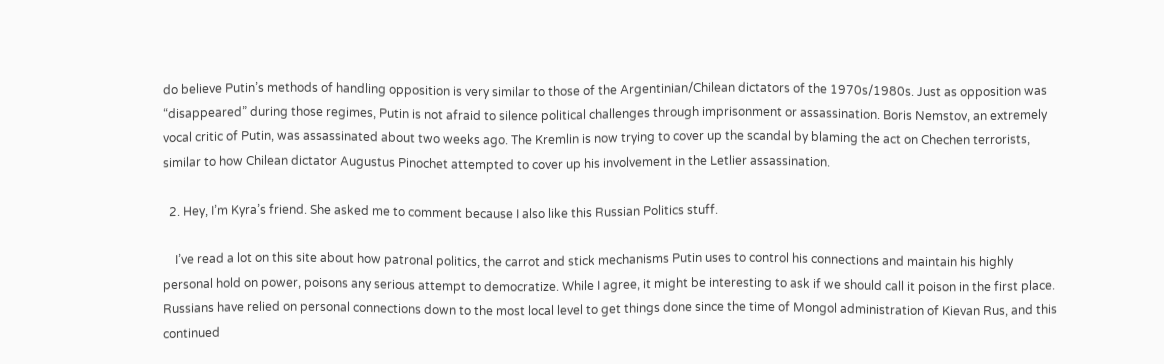do believe Putin’s methods of handling opposition is very similar to those of the Argentinian/Chilean dictators of the 1970s/1980s. Just as opposition was “disappeared” during those regimes, Putin is not afraid to silence political challenges through imprisonment or assassination. Boris Nemstov, an extremely vocal critic of Putin, was assassinated about two weeks ago. The Kremlin is now trying to cover up the scandal by blaming the act on Chechen terrorists, similar to how Chilean dictator Augustus Pinochet attempted to cover up his involvement in the Letlier assassination.

  2. Hey, I’m Kyra’s friend. She asked me to comment because I also like this Russian Politics stuff.

    I’ve read a lot on this site about how patronal politics, the carrot and stick mechanisms Putin uses to control his connections and maintain his highly personal hold on power, poisons any serious attempt to democratize. While I agree, it might be interesting to ask if we should call it poison in the first place. Russians have relied on personal connections down to the most local level to get things done since the time of Mongol administration of Kievan Rus, and this continued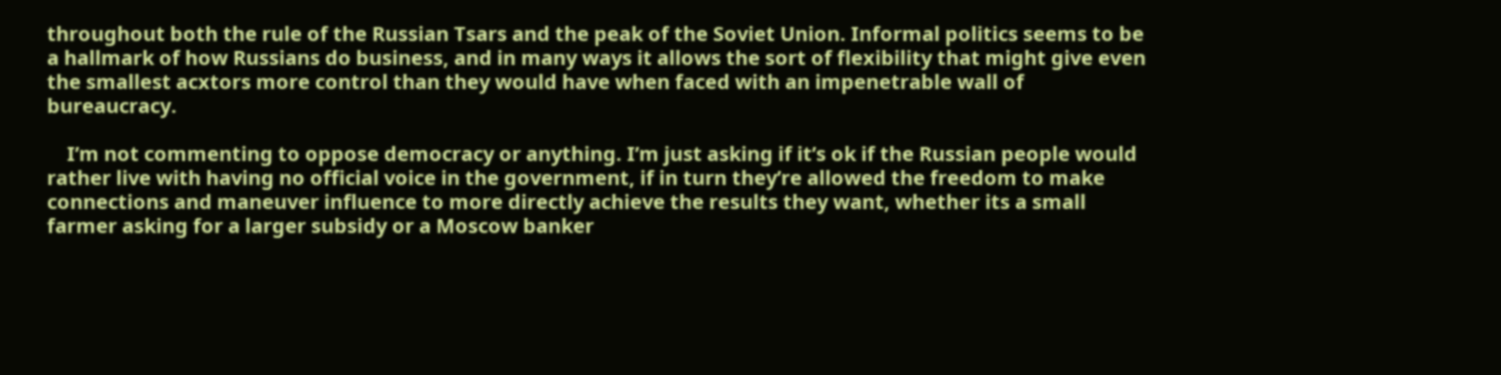throughout both the rule of the Russian Tsars and the peak of the Soviet Union. Informal politics seems to be a hallmark of how Russians do business, and in many ways it allows the sort of flexibility that might give even the smallest acxtors more control than they would have when faced with an impenetrable wall of bureaucracy.

    I’m not commenting to oppose democracy or anything. I’m just asking if it’s ok if the Russian people would rather live with having no official voice in the government, if in turn they’re allowed the freedom to make connections and maneuver influence to more directly achieve the results they want, whether its a small farmer asking for a larger subsidy or a Moscow banker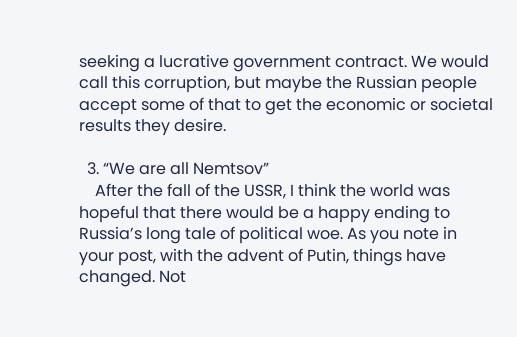seeking a lucrative government contract. We would call this corruption, but maybe the Russian people accept some of that to get the economic or societal results they desire.

  3. “We are all Nemtsov”
    After the fall of the USSR, I think the world was hopeful that there would be a happy ending to Russia’s long tale of political woe. As you note in your post, with the advent of Putin, things have changed. Not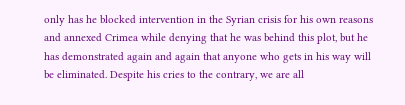only has he blocked intervention in the Syrian crisis for his own reasons and annexed Crimea while denying that he was behind this plot, but he has demonstrated again and again that anyone who gets in his way will be eliminated. Despite his cries to the contrary, we are all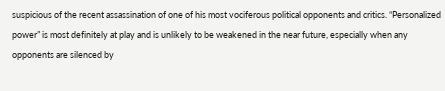suspicious of the recent assassination of one of his most vociferous political opponents and critics. “Personalized power” is most definitely at play and is unlikely to be weakened in the near future, especially when any opponents are silenced by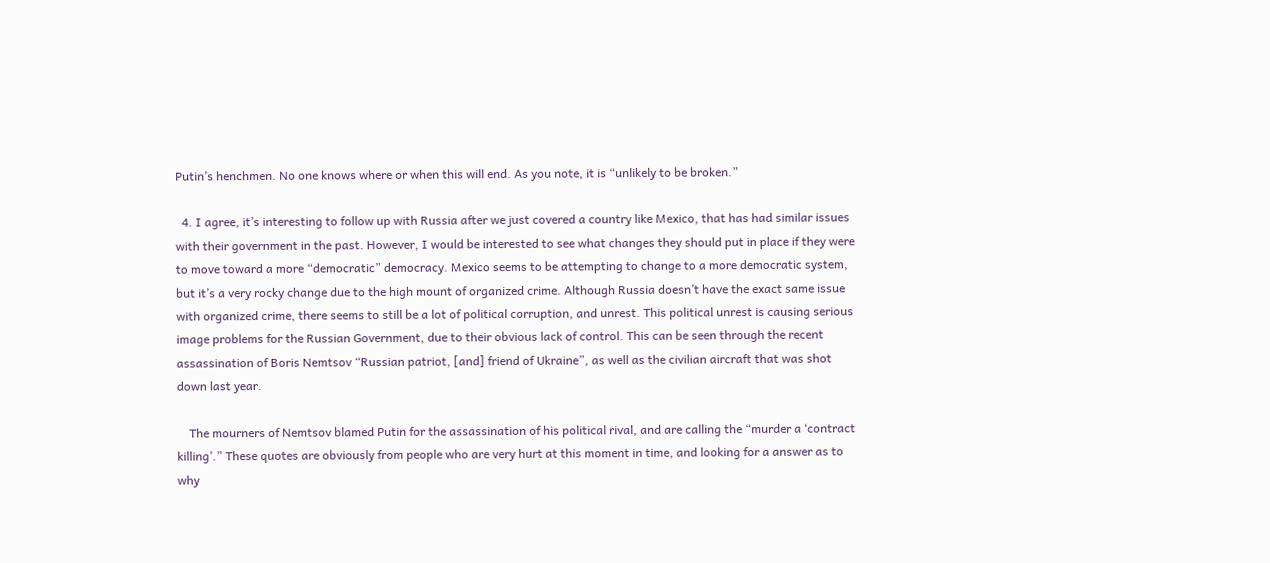Putin’s henchmen. No one knows where or when this will end. As you note, it is “unlikely to be broken.”

  4. I agree, it’s interesting to follow up with Russia after we just covered a country like Mexico, that has had similar issues with their government in the past. However, I would be interested to see what changes they should put in place if they were to move toward a more “democratic” democracy. Mexico seems to be attempting to change to a more democratic system, but it’s a very rocky change due to the high mount of organized crime. Although Russia doesn’t have the exact same issue with organized crime, there seems to still be a lot of political corruption, and unrest. This political unrest is causing serious image problems for the Russian Government, due to their obvious lack of control. This can be seen through the recent assassination of Boris Nemtsov “Russian patriot, [and] friend of Ukraine”, as well as the civilian aircraft that was shot down last year.

    The mourners of Nemtsov blamed Putin for the assassination of his political rival, and are calling the “murder a ‘contract killing’.” These quotes are obviously from people who are very hurt at this moment in time, and looking for a answer as to why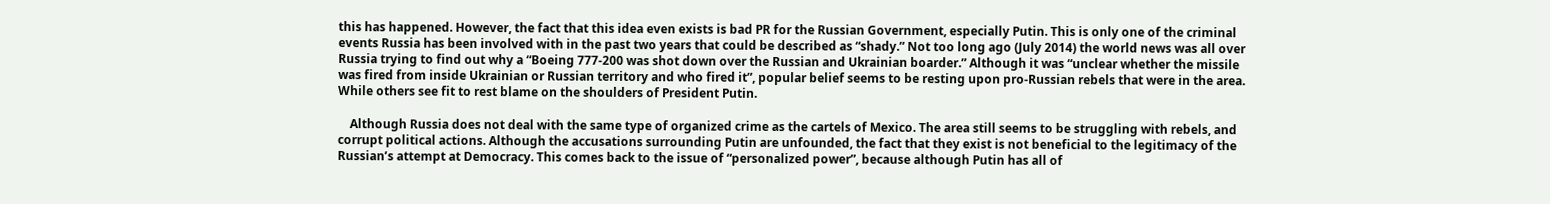this has happened. However, the fact that this idea even exists is bad PR for the Russian Government, especially Putin. This is only one of the criminal events Russia has been involved with in the past two years that could be described as “shady.” Not too long ago (July 2014) the world news was all over Russia trying to find out why a “Boeing 777-200 was shot down over the Russian and Ukrainian boarder.” Although it was “unclear whether the missile was fired from inside Ukrainian or Russian territory and who fired it”, popular belief seems to be resting upon pro-Russian rebels that were in the area. While others see fit to rest blame on the shoulders of President Putin.

    Although Russia does not deal with the same type of organized crime as the cartels of Mexico. The area still seems to be struggling with rebels, and corrupt political actions. Although the accusations surrounding Putin are unfounded, the fact that they exist is not beneficial to the legitimacy of the Russian’s attempt at Democracy. This comes back to the issue of “personalized power”, because although Putin has all of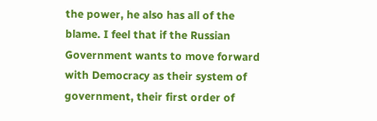the power, he also has all of the blame. I feel that if the Russian Government wants to move forward with Democracy as their system of government, their first order of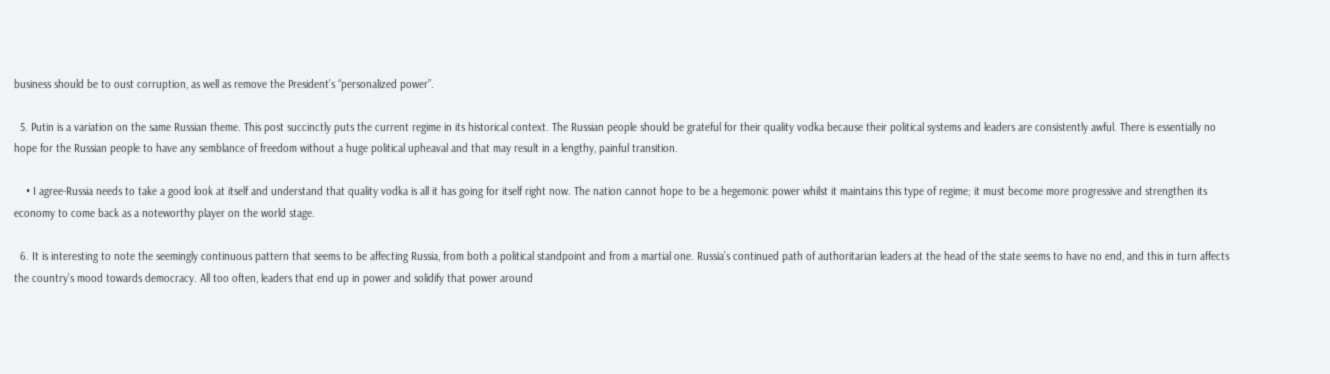business should be to oust corruption, as well as remove the President’s “personalized power”.

  5. Putin is a variation on the same Russian theme. This post succinctly puts the current regime in its historical context. The Russian people should be grateful for their quality vodka because their political systems and leaders are consistently awful. There is essentially no hope for the Russian people to have any semblance of freedom without a huge political upheaval and that may result in a lengthy, painful transition.

    • I agree-Russia needs to take a good look at itself and understand that quality vodka is all it has going for itself right now. The nation cannot hope to be a hegemonic power whilst it maintains this type of regime; it must become more progressive and strengthen its economy to come back as a noteworthy player on the world stage.

  6. It is interesting to note the seemingly continuous pattern that seems to be affecting Russia, from both a political standpoint and from a martial one. Russia’s continued path of authoritarian leaders at the head of the state seems to have no end, and this in turn affects the country’s mood towards democracy. All too often, leaders that end up in power and solidify that power around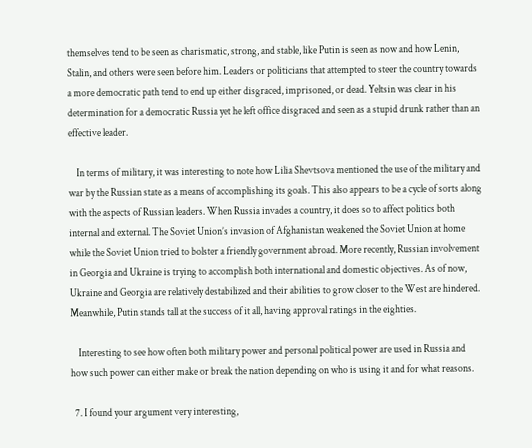themselves tend to be seen as charismatic, strong, and stable, like Putin is seen as now and how Lenin, Stalin, and others were seen before him. Leaders or politicians that attempted to steer the country towards a more democratic path tend to end up either disgraced, imprisoned, or dead. Yeltsin was clear in his determination for a democratic Russia yet he left office disgraced and seen as a stupid drunk rather than an effective leader.

    In terms of military, it was interesting to note how Lilia Shevtsova mentioned the use of the military and war by the Russian state as a means of accomplishing its goals. This also appears to be a cycle of sorts along with the aspects of Russian leaders. When Russia invades a country, it does so to affect politics both internal and external. The Soviet Union’s invasion of Afghanistan weakened the Soviet Union at home while the Soviet Union tried to bolster a friendly government abroad. More recently, Russian involvement in Georgia and Ukraine is trying to accomplish both international and domestic objectives. As of now, Ukraine and Georgia are relatively destabilized and their abilities to grow closer to the West are hindered. Meanwhile, Putin stands tall at the success of it all, having approval ratings in the eighties.

    Interesting to see how often both military power and personal political power are used in Russia and how such power can either make or break the nation depending on who is using it and for what reasons.

  7. I found your argument very interesting,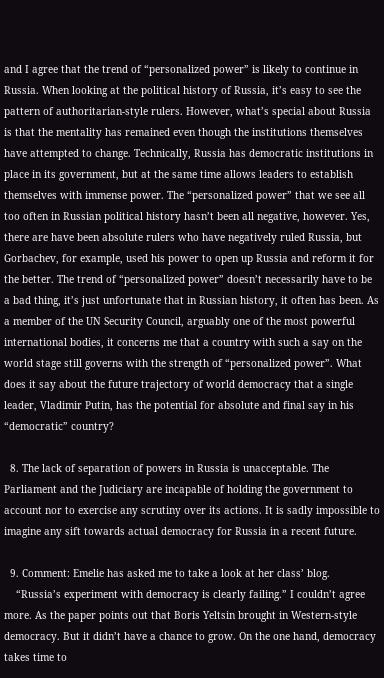and I agree that the trend of “personalized power” is likely to continue in Russia. When looking at the political history of Russia, it’s easy to see the pattern of authoritarian-style rulers. However, what’s special about Russia is that the mentality has remained even though the institutions themselves have attempted to change. Technically, Russia has democratic institutions in place in its government, but at the same time allows leaders to establish themselves with immense power. The “personalized power” that we see all too often in Russian political history hasn’t been all negative, however. Yes, there are have been absolute rulers who have negatively ruled Russia, but Gorbachev, for example, used his power to open up Russia and reform it for the better. The trend of “personalized power” doesn’t necessarily have to be a bad thing, it’s just unfortunate that in Russian history, it often has been. As a member of the UN Security Council, arguably one of the most powerful international bodies, it concerns me that a country with such a say on the world stage still governs with the strength of “personalized power”. What does it say about the future trajectory of world democracy that a single leader, Vladimir Putin, has the potential for absolute and final say in his “democratic” country?

  8. The lack of separation of powers in Russia is unacceptable. The Parliament and the Judiciary are incapable of holding the government to account nor to exercise any scrutiny over its actions. It is sadly impossible to imagine any sift towards actual democracy for Russia in a recent future.

  9. Comment: Emelie has asked me to take a look at her class’ blog.
    “Russia’s experiment with democracy is clearly failing.” I couldn’t agree more. As the paper points out that Boris Yeltsin brought in Western-style democracy. But it didn’t have a chance to grow. On the one hand, democracy takes time to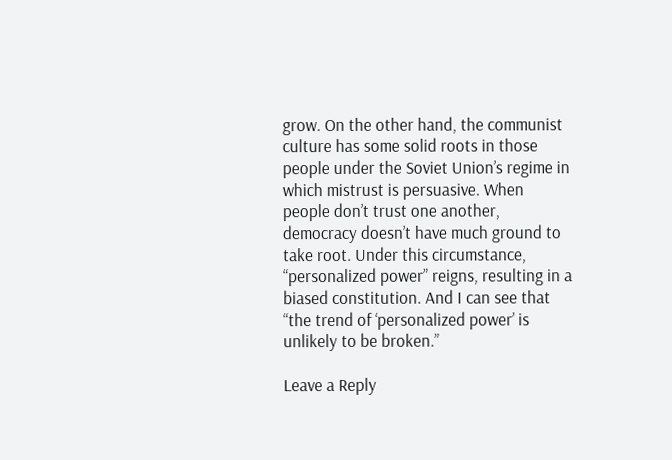grow. On the other hand, the communist culture has some solid roots in those people under the Soviet Union’s regime in which mistrust is persuasive. When people don’t trust one another, democracy doesn’t have much ground to take root. Under this circumstance, “personalized power” reigns, resulting in a biased constitution. And I can see that “the trend of ‘personalized power’ is unlikely to be broken.”

Leave a Reply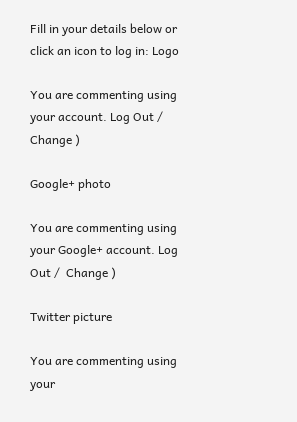Fill in your details below or click an icon to log in: Logo

You are commenting using your account. Log Out /  Change )

Google+ photo

You are commenting using your Google+ account. Log Out /  Change )

Twitter picture

You are commenting using your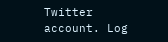Twitter account. Log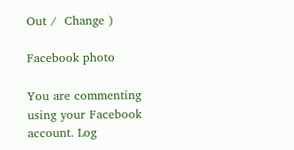Out /  Change )

Facebook photo

You are commenting using your Facebook account. Log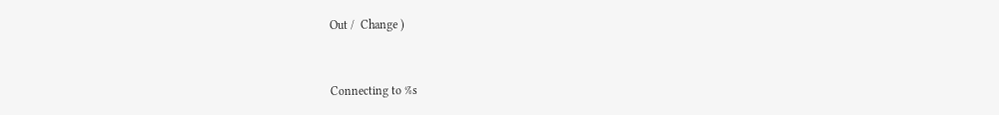Out /  Change )


Connecting to %s